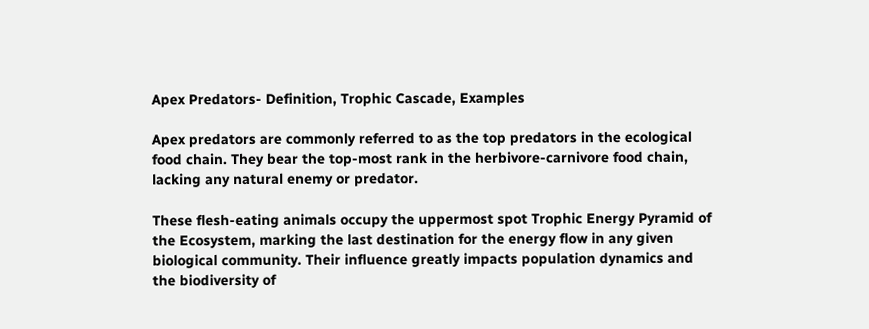Apex Predators- Definition, Trophic Cascade, Examples

Apex predators are commonly referred to as the top predators in the ecological food chain. They bear the top-most rank in the herbivore-carnivore food chain, lacking any natural enemy or predator.

These flesh-eating animals occupy the uppermost spot Trophic Energy Pyramid of the Ecosystem, marking the last destination for the energy flow in any given biological community. Their influence greatly impacts population dynamics and the biodiversity of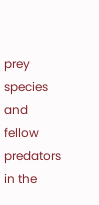prey species and fellow predators in the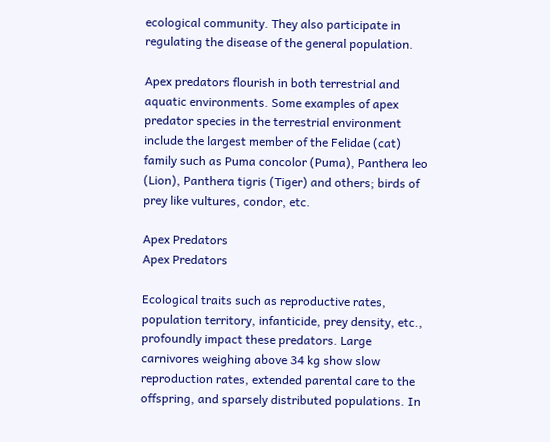ecological community. They also participate in regulating the disease of the general population.

Apex predators flourish in both terrestrial and aquatic environments. Some examples of apex predator species in the terrestrial environment include the largest member of the Felidae (cat) family such as Puma concolor (Puma), Panthera leo (Lion), Panthera tigris (Tiger) and others; birds of prey like vultures, condor, etc.

Apex Predators
Apex Predators

Ecological traits such as reproductive rates, population territory, infanticide, prey density, etc., profoundly impact these predators. Large carnivores weighing above 34 kg show slow reproduction rates, extended parental care to the offspring, and sparsely distributed populations. In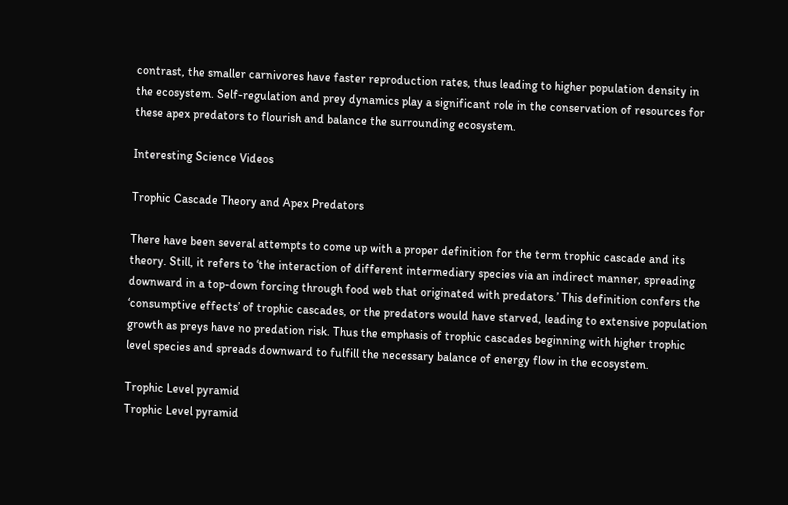contrast, the smaller carnivores have faster reproduction rates, thus leading to higher population density in the ecosystem. Self-regulation and prey dynamics play a significant role in the conservation of resources for these apex predators to flourish and balance the surrounding ecosystem.

Interesting Science Videos

Trophic Cascade Theory and Apex Predators

There have been several attempts to come up with a proper definition for the term trophic cascade and its theory. Still, it refers to ‘the interaction of different intermediary species via an indirect manner, spreading downward in a top-down forcing through food web that originated with predators.’ This definition confers the ‘consumptive effects’ of trophic cascades, or the predators would have starved, leading to extensive population growth as preys have no predation risk. Thus the emphasis of trophic cascades beginning with higher trophic level species and spreads downward to fulfill the necessary balance of energy flow in the ecosystem.

Trophic Level pyramid
Trophic Level pyramid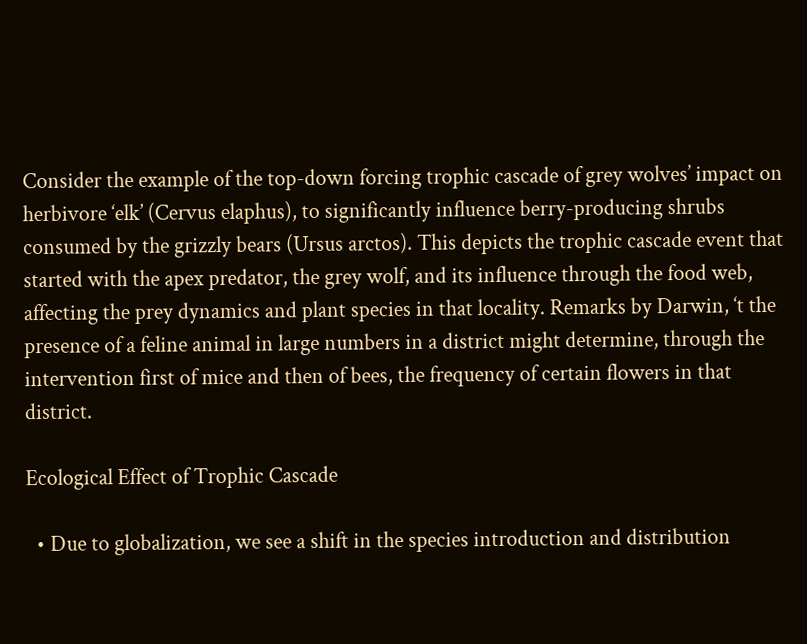Consider the example of the top-down forcing trophic cascade of grey wolves’ impact on herbivore ‘elk’ (Cervus elaphus), to significantly influence berry-producing shrubs consumed by the grizzly bears (Ursus arctos). This depicts the trophic cascade event that started with the apex predator, the grey wolf, and its influence through the food web, affecting the prey dynamics and plant species in that locality. Remarks by Darwin, ‘t the presence of a feline animal in large numbers in a district might determine, through the intervention first of mice and then of bees, the frequency of certain flowers in that district.

Ecological Effect of Trophic Cascade

  • Due to globalization, we see a shift in the species introduction and distribution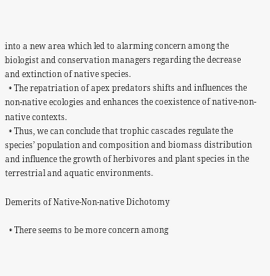into a new area which led to alarming concern among the biologist and conservation managers regarding the decrease and extinction of native species.
  • The repatriation of apex predators shifts and influences the non-native ecologies and enhances the coexistence of native-non-native contexts.
  • Thus, we can conclude that trophic cascades regulate the species’ population and composition and biomass distribution and influence the growth of herbivores and plant species in the terrestrial and aquatic environments.

Demerits of Native-Non-native Dichotomy

  • There seems to be more concern among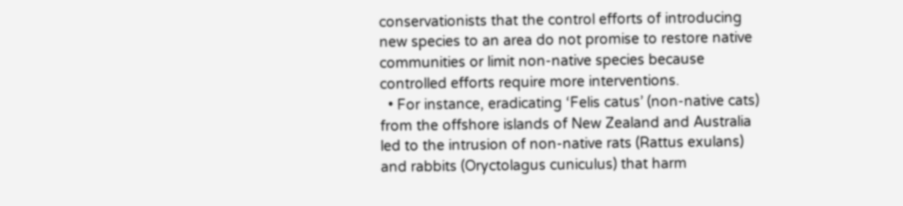conservationists that the control efforts of introducing new species to an area do not promise to restore native communities or limit non-native species because controlled efforts require more interventions.
  • For instance, eradicating ‘Felis catus’ (non-native cats) from the offshore islands of New Zealand and Australia led to the intrusion of non-native rats (Rattus exulans) and rabbits (Oryctolagus cuniculus) that harm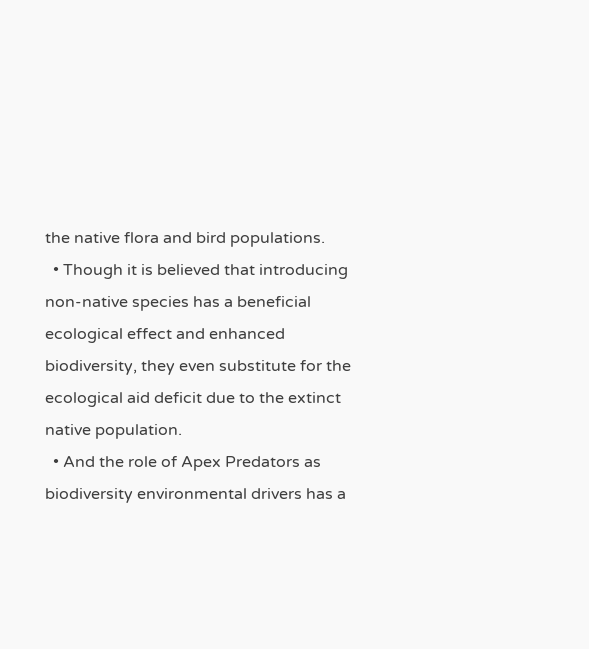the native flora and bird populations.
  • Though it is believed that introducing non-native species has a beneficial ecological effect and enhanced biodiversity, they even substitute for the ecological aid deficit due to the extinct native population.
  • And the role of Apex Predators as biodiversity environmental drivers has a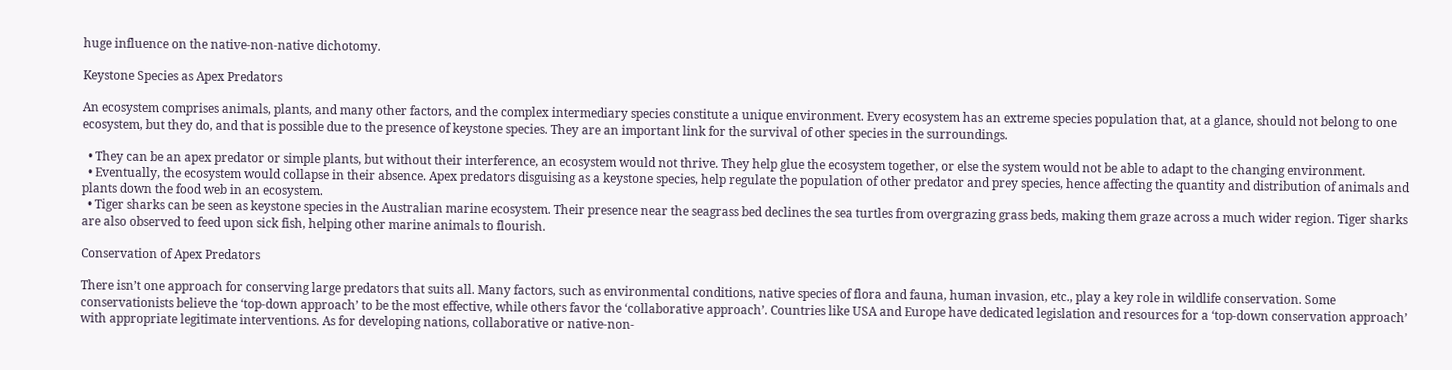huge influence on the native-non-native dichotomy.

Keystone Species as Apex Predators

An ecosystem comprises animals, plants, and many other factors, and the complex intermediary species constitute a unique environment. Every ecosystem has an extreme species population that, at a glance, should not belong to one ecosystem, but they do, and that is possible due to the presence of keystone species. They are an important link for the survival of other species in the surroundings.

  • They can be an apex predator or simple plants, but without their interference, an ecosystem would not thrive. They help glue the ecosystem together, or else the system would not be able to adapt to the changing environment.
  • Eventually, the ecosystem would collapse in their absence. Apex predators disguising as a keystone species, help regulate the population of other predator and prey species, hence affecting the quantity and distribution of animals and plants down the food web in an ecosystem.
  • Tiger sharks can be seen as keystone species in the Australian marine ecosystem. Their presence near the seagrass bed declines the sea turtles from overgrazing grass beds, making them graze across a much wider region. Tiger sharks are also observed to feed upon sick fish, helping other marine animals to flourish.

Conservation of Apex Predators

There isn’t one approach for conserving large predators that suits all. Many factors, such as environmental conditions, native species of flora and fauna, human invasion, etc., play a key role in wildlife conservation. Some conservationists believe the ‘top-down approach’ to be the most effective, while others favor the ‘collaborative approach’. Countries like USA and Europe have dedicated legislation and resources for a ‘top-down conservation approach’ with appropriate legitimate interventions. As for developing nations, collaborative or native-non-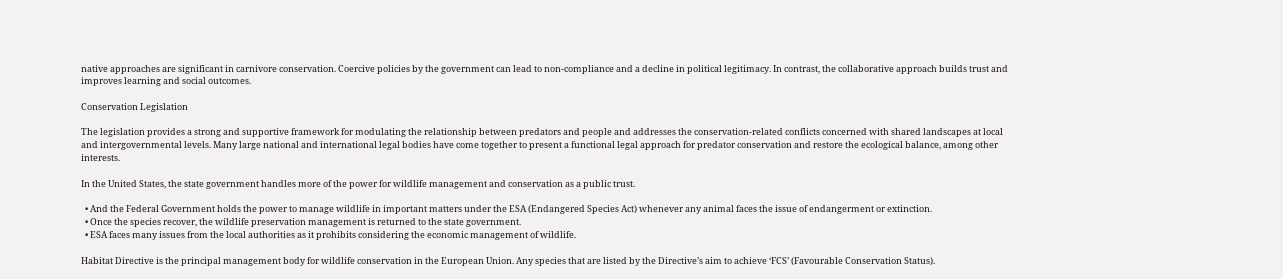native approaches are significant in carnivore conservation. Coercive policies by the government can lead to non-compliance and a decline in political legitimacy. In contrast, the collaborative approach builds trust and improves learning and social outcomes.

Conservation Legislation

The legislation provides a strong and supportive framework for modulating the relationship between predators and people and addresses the conservation-related conflicts concerned with shared landscapes at local and intergovernmental levels. Many large national and international legal bodies have come together to present a functional legal approach for predator conservation and restore the ecological balance, among other interests.

In the United States, the state government handles more of the power for wildlife management and conservation as a public trust.

  • And the Federal Government holds the power to manage wildlife in important matters under the ESA (Endangered Species Act) whenever any animal faces the issue of endangerment or extinction.
  • Once the species recover, the wildlife preservation management is returned to the state government.
  • ESA faces many issues from the local authorities as it prohibits considering the economic management of wildlife.

Habitat Directive is the principal management body for wildlife conservation in the European Union. Any species that are listed by the Directive’s aim to achieve ‘FCS’ (Favourable Conservation Status).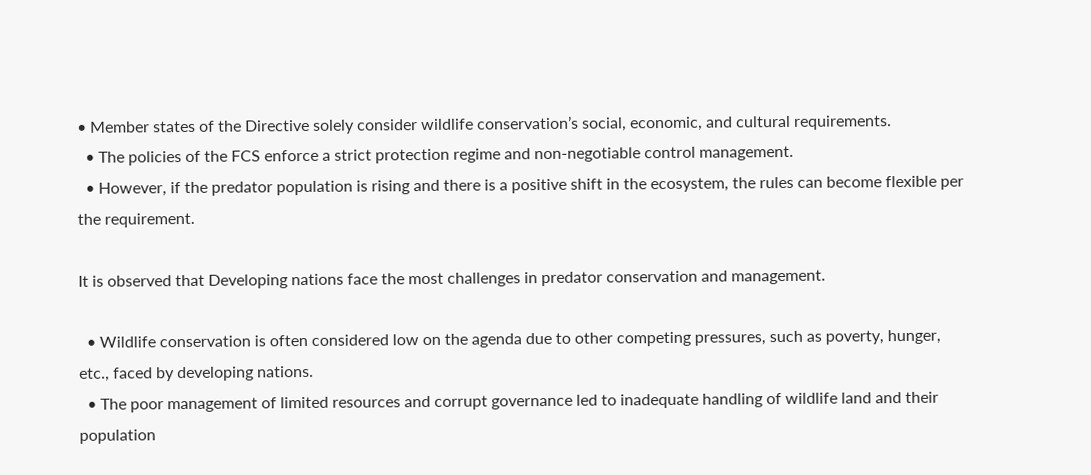• Member states of the Directive solely consider wildlife conservation’s social, economic, and cultural requirements.
  • The policies of the FCS enforce a strict protection regime and non-negotiable control management.
  • However, if the predator population is rising and there is a positive shift in the ecosystem, the rules can become flexible per the requirement.

It is observed that Developing nations face the most challenges in predator conservation and management.

  • Wildlife conservation is often considered low on the agenda due to other competing pressures, such as poverty, hunger, etc., faced by developing nations.
  • The poor management of limited resources and corrupt governance led to inadequate handling of wildlife land and their population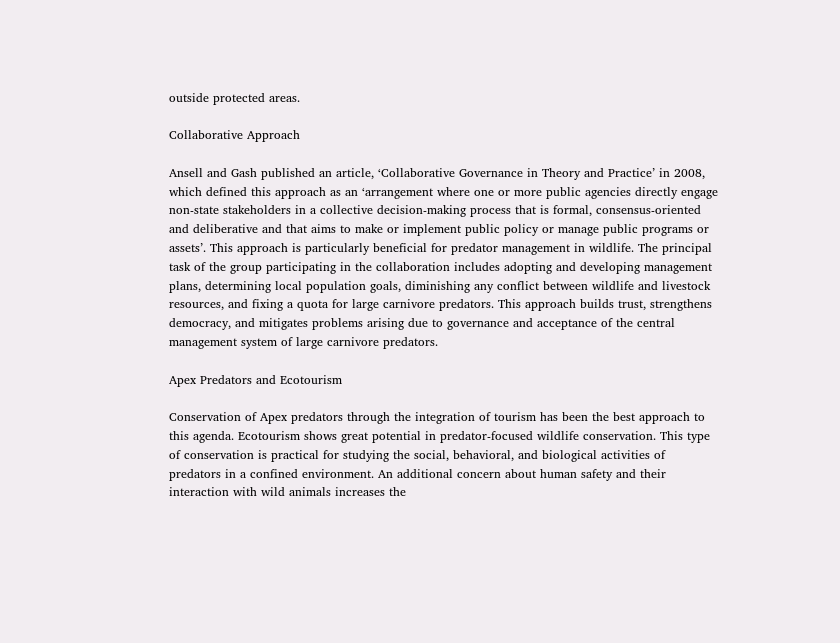outside protected areas.

Collaborative Approach

Ansell and Gash published an article, ‘Collaborative Governance in Theory and Practice’ in 2008, which defined this approach as an ‘arrangement where one or more public agencies directly engage non-state stakeholders in a collective decision-making process that is formal, consensus-oriented and deliberative and that aims to make or implement public policy or manage public programs or assets’. This approach is particularly beneficial for predator management in wildlife. The principal task of the group participating in the collaboration includes adopting and developing management plans, determining local population goals, diminishing any conflict between wildlife and livestock resources, and fixing a quota for large carnivore predators. This approach builds trust, strengthens democracy, and mitigates problems arising due to governance and acceptance of the central management system of large carnivore predators.

Apex Predators and Ecotourism

Conservation of Apex predators through the integration of tourism has been the best approach to this agenda. Ecotourism shows great potential in predator-focused wildlife conservation. This type of conservation is practical for studying the social, behavioral, and biological activities of predators in a confined environment. An additional concern about human safety and their interaction with wild animals increases the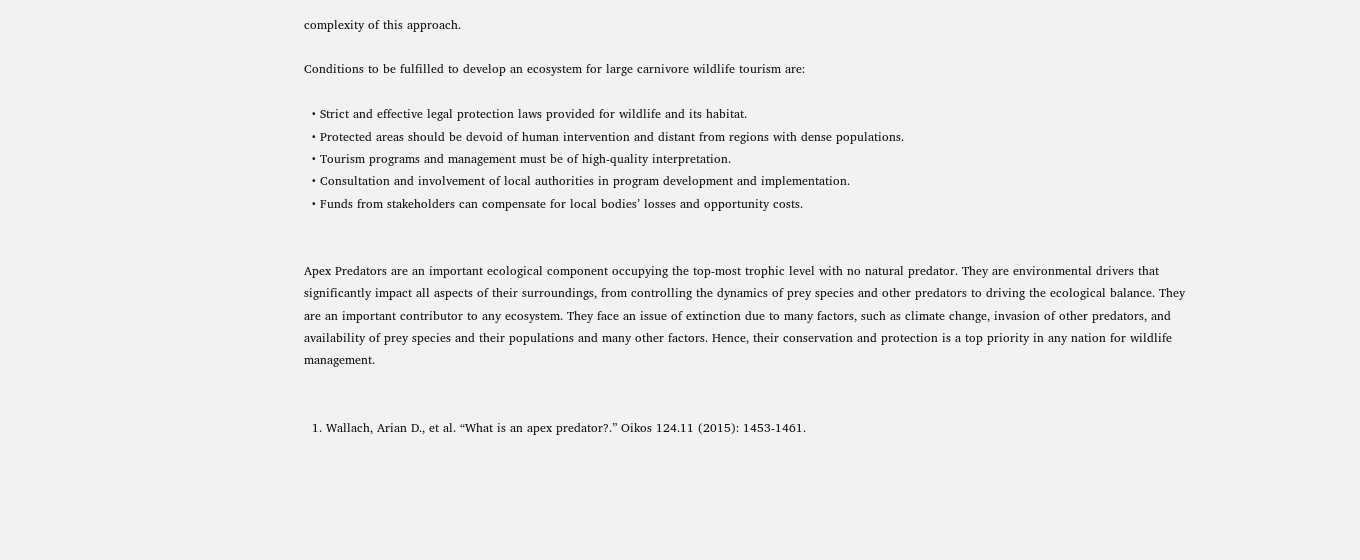complexity of this approach.

Conditions to be fulfilled to develop an ecosystem for large carnivore wildlife tourism are:

  • Strict and effective legal protection laws provided for wildlife and its habitat.
  • Protected areas should be devoid of human intervention and distant from regions with dense populations.
  • Tourism programs and management must be of high-quality interpretation.
  • Consultation and involvement of local authorities in program development and implementation.
  • Funds from stakeholders can compensate for local bodies’ losses and opportunity costs.


Apex Predators are an important ecological component occupying the top-most trophic level with no natural predator. They are environmental drivers that significantly impact all aspects of their surroundings, from controlling the dynamics of prey species and other predators to driving the ecological balance. They are an important contributor to any ecosystem. They face an issue of extinction due to many factors, such as climate change, invasion of other predators, and availability of prey species and their populations and many other factors. Hence, their conservation and protection is a top priority in any nation for wildlife management.


  1. Wallach, Arian D., et al. “What is an apex predator?.” Oikos 124.11 (2015): 1453-1461.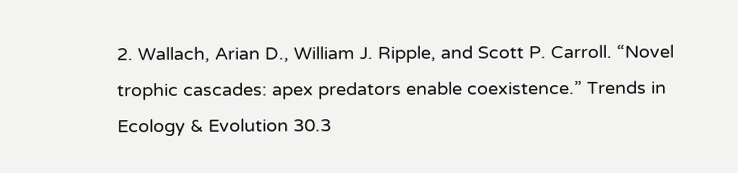2. Wallach, Arian D., William J. Ripple, and Scott P. Carroll. “Novel trophic cascades: apex predators enable coexistence.” Trends in Ecology & Evolution 30.3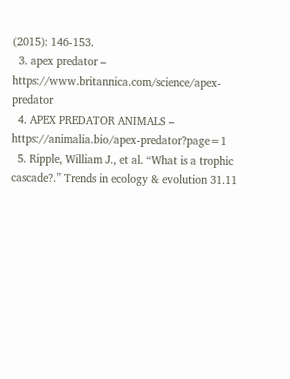(2015): 146-153.
  3. apex predator – https://www.britannica.com/science/apex-predator
  4. APEX PREDATOR ANIMALS – https://animalia.bio/apex-predator?page=1
  5. Ripple, William J., et al. “What is a trophic cascade?.” Trends in ecology & evolution 31.11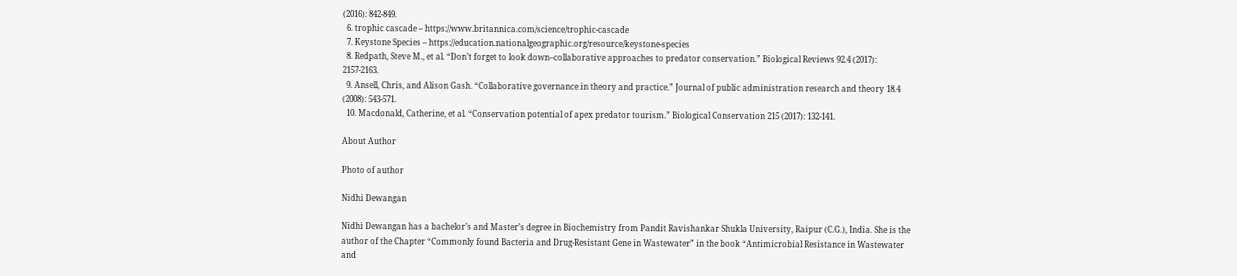(2016): 842-849.
  6. trophic cascade – https://www.britannica.com/science/trophic-cascade
  7. Keystone Species – https://education.nationalgeographic.org/resource/keystone-species
  8. Redpath, Steve M., et al. “Don’t forget to look down–collaborative approaches to predator conservation.” Biological Reviews 92.4 (2017): 2157-2163.
  9. Ansell, Chris, and Alison Gash. “Collaborative governance in theory and practice.” Journal of public administration research and theory 18.4 (2008): 543-571.
  10. Macdonald, Catherine, et al. “Conservation potential of apex predator tourism.” Biological Conservation 215 (2017): 132-141.

About Author

Photo of author

Nidhi Dewangan

Nidhi Dewangan has a bachelor’s and Master’s degree in Biochemistry from Pandit Ravishankar Shukla University, Raipur (C.G.), India. She is the author of the Chapter “Commonly found Bacteria and Drug-Resistant Gene in Wastewater” in the book “Antimicrobial Resistance in Wastewater and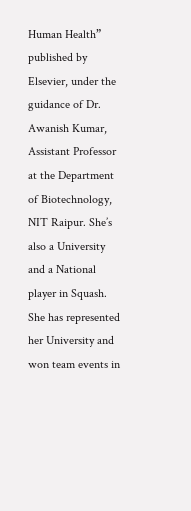Human Health” published by Elsevier, under the guidance of Dr. Awanish Kumar, Assistant Professor at the Department of Biotechnology, NIT Raipur. She’s also a University and a National player in Squash. She has represented her University and won team events in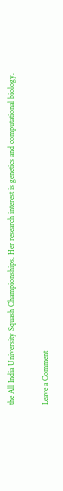the All India University Squash Championships. Her research interest is genetics and computational biology.

Leave a Comment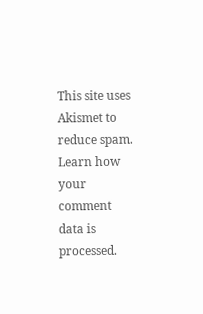This site uses Akismet to reduce spam. Learn how your comment data is processed.